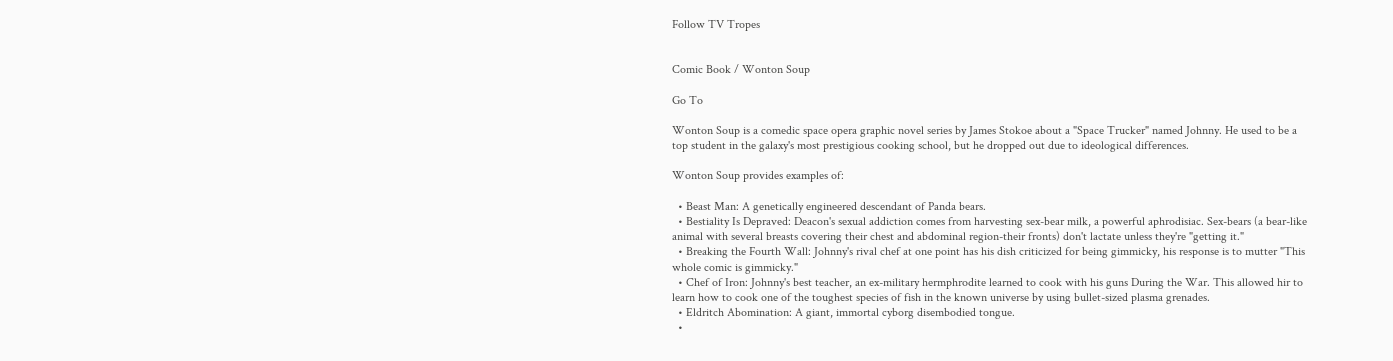Follow TV Tropes


Comic Book / Wonton Soup

Go To

Wonton Soup is a comedic space opera graphic novel series by James Stokoe about a "Space Trucker" named Johnny. He used to be a top student in the galaxy's most prestigious cooking school, but he dropped out due to ideological differences.

Wonton Soup provides examples of:

  • Beast Man: A genetically engineered descendant of Panda bears.
  • Bestiality Is Depraved: Deacon's sexual addiction comes from harvesting sex-bear milk, a powerful aphrodisiac. Sex-bears (a bear-like animal with several breasts covering their chest and abdominal region-their fronts) don't lactate unless they're "getting it."
  • Breaking the Fourth Wall: Johnny's rival chef at one point has his dish criticized for being gimmicky, his response is to mutter "This whole comic is gimmicky."
  • Chef of Iron: Johnny's best teacher, an ex-military hermphrodite learned to cook with his guns During the War. This allowed hir to learn how to cook one of the toughest species of fish in the known universe by using bullet-sized plasma grenades.
  • Eldritch Abomination: A giant, immortal cyborg disembodied tongue.
  •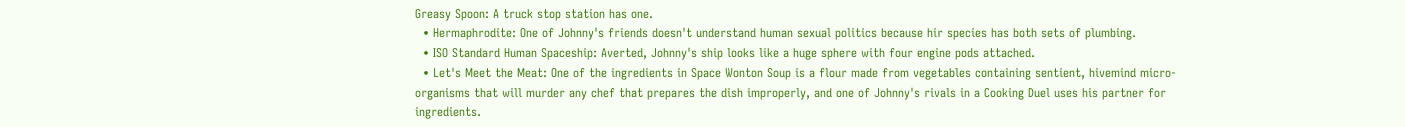Greasy Spoon: A truck stop station has one.
  • Hermaphrodite: One of Johnny's friends doesn't understand human sexual politics because hir species has both sets of plumbing.
  • ISO Standard Human Spaceship: Averted, Johnny's ship looks like a huge sphere with four engine pods attached.
  • Let's Meet the Meat: One of the ingredients in Space Wonton Soup is a flour made from vegetables containing sentient, hivemind micro-organisms that will murder any chef that prepares the dish improperly, and one of Johnny's rivals in a Cooking Duel uses his partner for ingredients.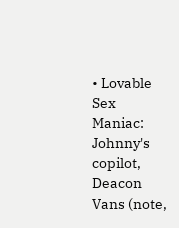• Lovable Sex Maniac: Johnny's copilot, Deacon Vans (note,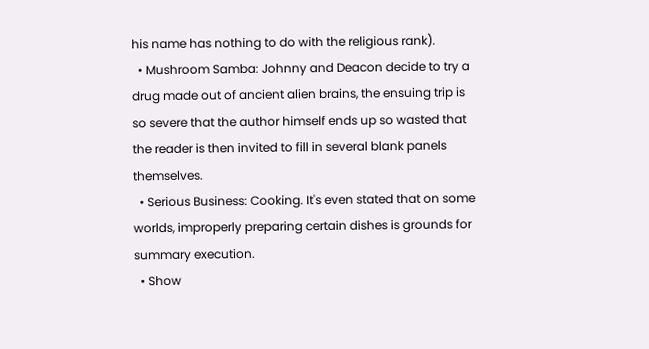his name has nothing to do with the religious rank).
  • Mushroom Samba: Johnny and Deacon decide to try a drug made out of ancient alien brains, the ensuing trip is so severe that the author himself ends up so wasted that the reader is then invited to fill in several blank panels themselves.
  • Serious Business: Cooking. It's even stated that on some worlds, improperly preparing certain dishes is grounds for summary execution.
  • Show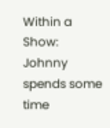Within a Show: Johnny spends some time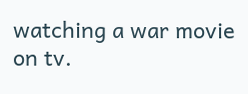watching a war movie on tv.